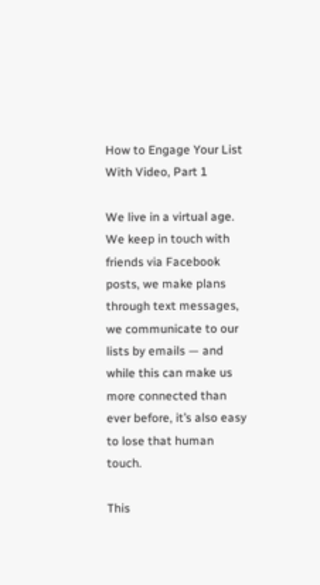How to Engage Your List With Video, Part 1

We live in a virtual age. We keep in touch with friends via Facebook posts, we make plans through text messages, we communicate to our lists by emails — and while this can make us more connected than ever before, it’s also easy to lose that human touch.

This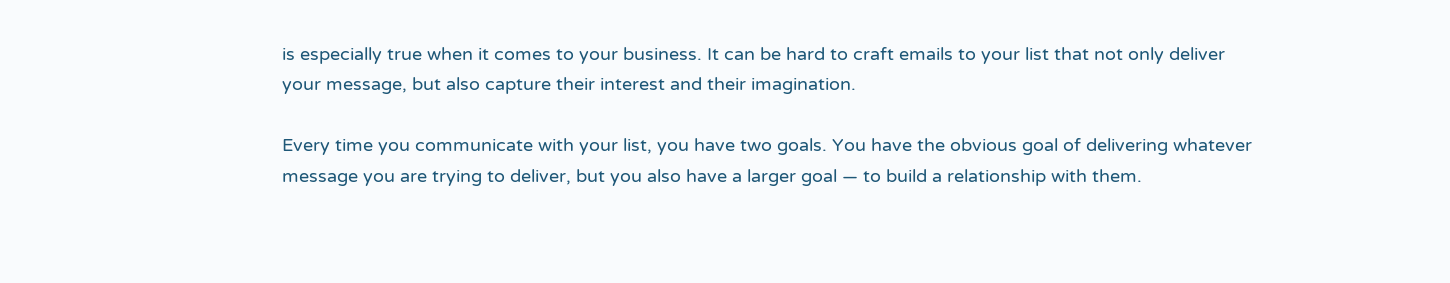is especially true when it comes to your business. It can be hard to craft emails to your list that not only deliver your message, but also capture their interest and their imagination.

Every time you communicate with your list, you have two goals. You have the obvious goal of delivering whatever message you are trying to deliver, but you also have a larger goal — to build a relationship with them.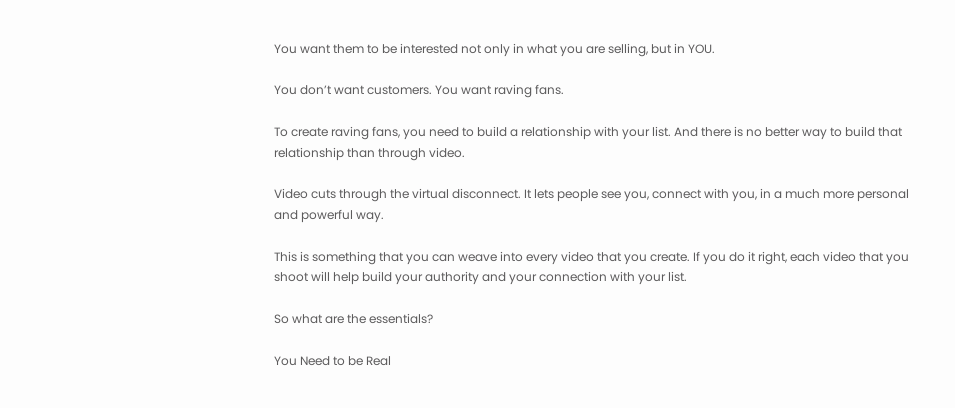You want them to be interested not only in what you are selling, but in YOU.

You don’t want customers. You want raving fans.

To create raving fans, you need to build a relationship with your list. And there is no better way to build that relationship than through video.

Video cuts through the virtual disconnect. It lets people see you, connect with you, in a much more personal and powerful way.

This is something that you can weave into every video that you create. If you do it right, each video that you shoot will help build your authority and your connection with your list.

So what are the essentials?

You Need to be Real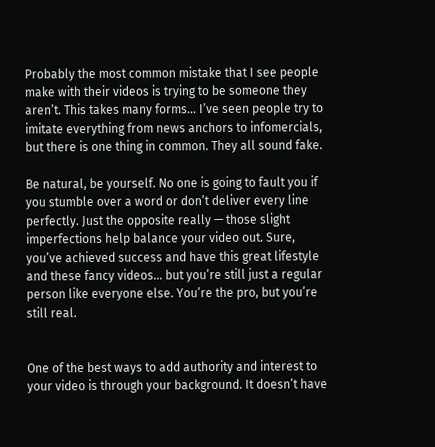Probably the most common mistake that I see people make with their videos is trying to be someone they aren’t. This takes many forms… I’ve seen people try to imitate everything from news anchors to infomercials, but there is one thing in common. They all sound fake.

Be natural, be yourself. No one is going to fault you if you stumble over a word or don’t deliver every line perfectly. Just the opposite really — those slight imperfections help balance your video out. Sure, you’ve achieved success and have this great lifestyle and these fancy videos… but you’re still just a regular person like everyone else. You’re the pro, but you’re still real.


One of the best ways to add authority and interest to your video is through your background. It doesn’t have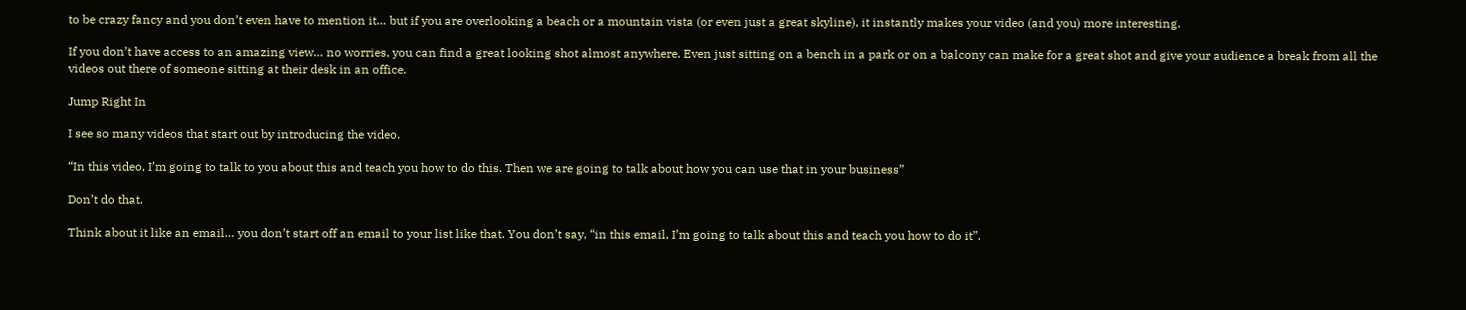to be crazy fancy and you don’t even have to mention it… but if you are overlooking a beach or a mountain vista (or even just a great skyline), it instantly makes your video (and you) more interesting.

If you don’t have access to an amazing view… no worries, you can find a great looking shot almost anywhere. Even just sitting on a bench in a park or on a balcony can make for a great shot and give your audience a break from all the videos out there of someone sitting at their desk in an office.

Jump Right In

I see so many videos that start out by introducing the video.

“In this video, I’m going to talk to you about this and teach you how to do this. Then we are going to talk about how you can use that in your business”

Don’t do that.

Think about it like an email… you don’t start off an email to your list like that. You don’t say, “in this email, I’m going to talk about this and teach you how to do it”.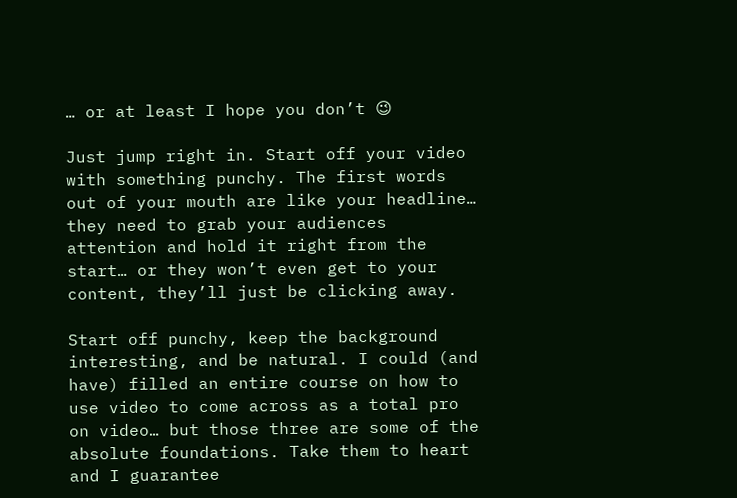… or at least I hope you don’t 😉

Just jump right in. Start off your video with something punchy. The first words out of your mouth are like your headline… they need to grab your audiences attention and hold it right from the start… or they won’t even get to your content, they’ll just be clicking away.

Start off punchy, keep the background interesting, and be natural. I could (and have) filled an entire course on how to use video to come across as a total pro on video… but those three are some of the absolute foundations. Take them to heart and I guarantee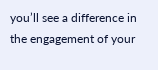you’ll see a difference in the engagement of your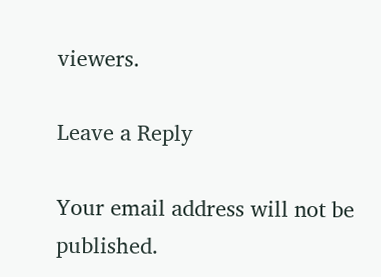viewers.

Leave a Reply

Your email address will not be published.